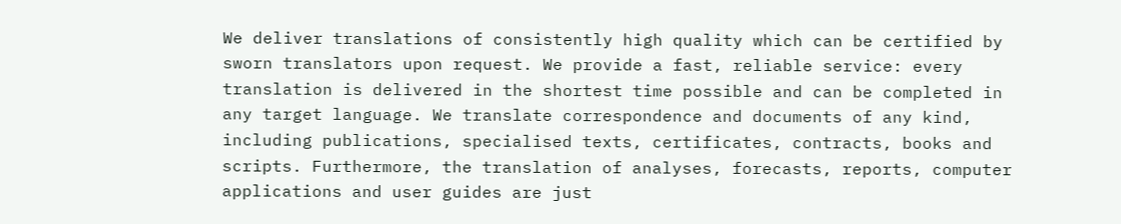We deliver translations of consistently high quality which can be certified by sworn translators upon request. We provide a fast, reliable service: every translation is delivered in the shortest time possible and can be completed in any target language. We translate correspondence and documents of any kind, including publications, specialised texts, certificates, contracts, books and scripts. Furthermore, the translation of analyses, forecasts, reports, computer applications and user guides are just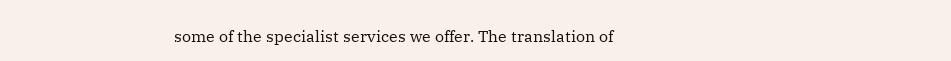some of the specialist services we offer. The translation of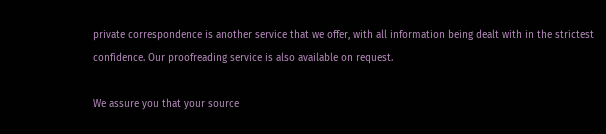private correspondence is another service that we offer, with all information being dealt with in the strictest confidence. Our proofreading service is also available on request.

We assure you that your source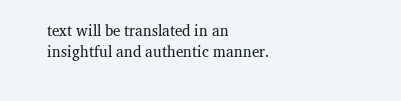text will be translated in an insightful and authentic manner.